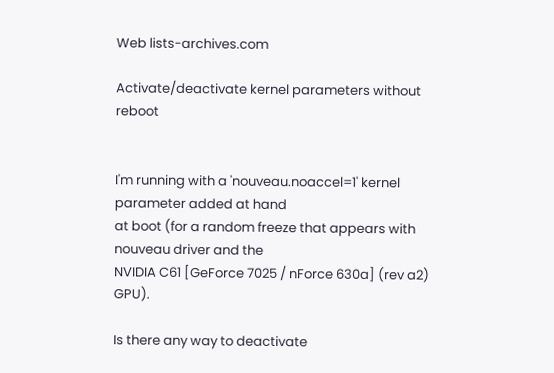Web lists-archives.com

Activate/deactivate kernel parameters without reboot


I'm running with a 'nouveau.noaccel=1' kernel parameter added at hand
at boot (for a random freeze that appears with nouveau driver and the
NVIDIA C61 [GeForce 7025 / nForce 630a] (rev a2) GPU).

Is there any way to deactivate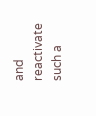and reactivate such a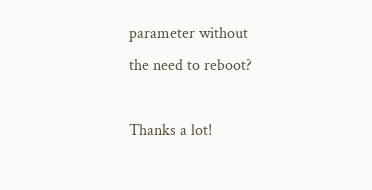parameter without
the need to reboot?

Thanks a lot!